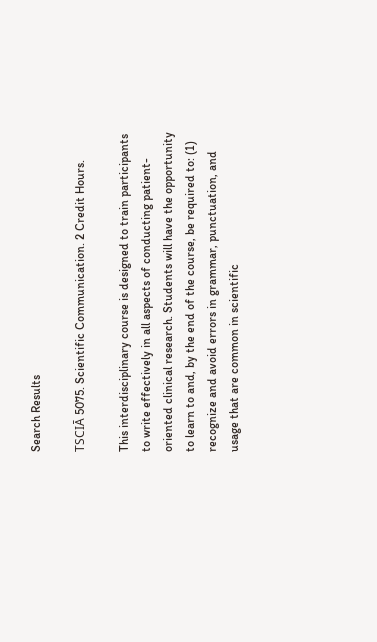Search Results

TSCIĀ 5075. Scientific Communication. 2 Credit Hours.

This interdisciplinary course is designed to train participants to write effectively in all aspects of conducting patient-oriented clinical research. Students will have the opportunity to learn to and, by the end of the course, be required to: (1) recognize and avoid errors in grammar, punctuation, and usage that are common in scientific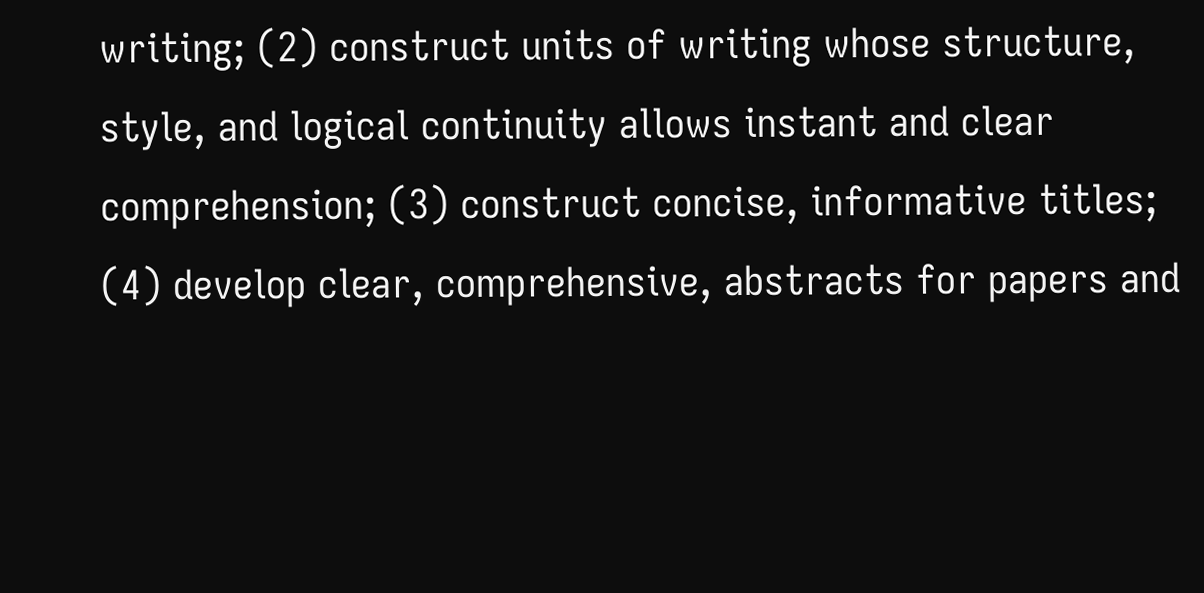writing; (2) construct units of writing whose structure, style, and logical continuity allows instant and clear comprehension; (3) construct concise, informative titles; (4) develop clear, comprehensive, abstracts for papers and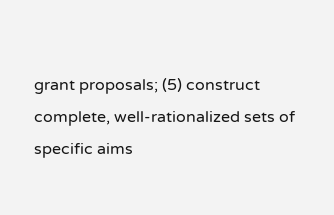grant proposals; (5) construct complete, well-rationalized sets of specific aims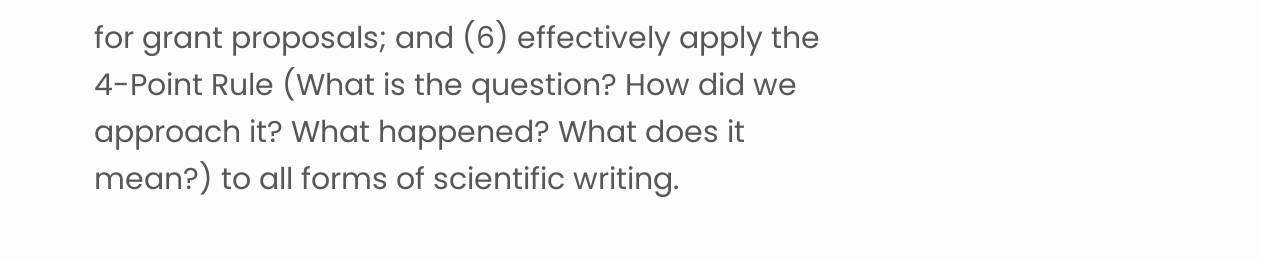for grant proposals; and (6) effectively apply the 4-Point Rule (What is the question? How did we approach it? What happened? What does it mean?) to all forms of scientific writing.